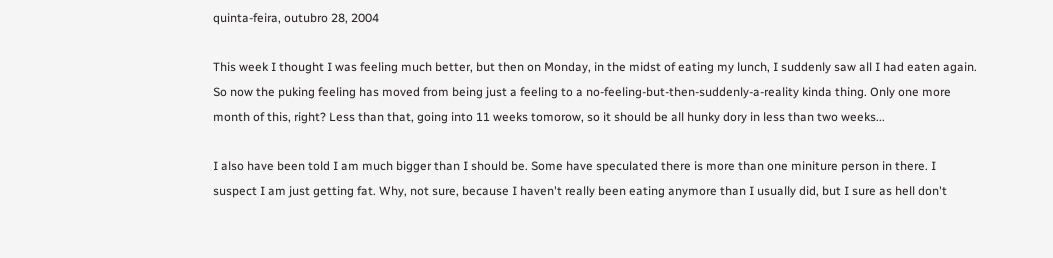quinta-feira, outubro 28, 2004

This week I thought I was feeling much better, but then on Monday, in the midst of eating my lunch, I suddenly saw all I had eaten again. So now the puking feeling has moved from being just a feeling to a no-feeling-but-then-suddenly-a-reality kinda thing. Only one more month of this, right? Less than that, going into 11 weeks tomorow, so it should be all hunky dory in less than two weeks...

I also have been told I am much bigger than I should be. Some have speculated there is more than one miniture person in there. I suspect I am just getting fat. Why, not sure, because I haven't really been eating anymore than I usually did, but I sure as hell don't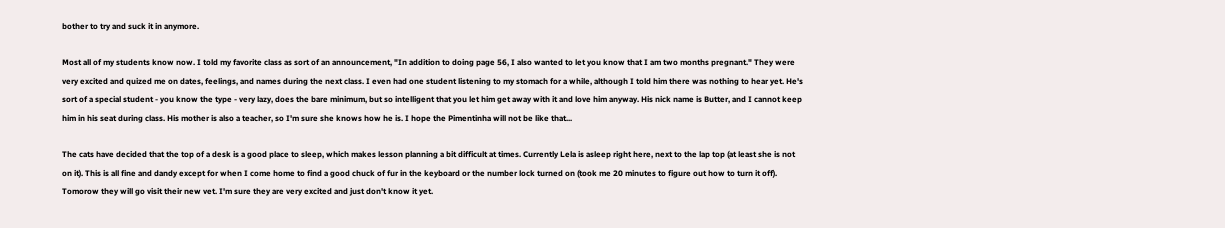bother to try and suck it in anymore.

Most all of my students know now. I told my favorite class as sort of an announcement, "In addition to doing page 56, I also wanted to let you know that I am two months pregnant." They were very excited and quized me on dates, feelings, and names during the next class. I even had one student listening to my stomach for a while, although I told him there was nothing to hear yet. He's sort of a special student - you know the type - very lazy, does the bare minimum, but so intelligent that you let him get away with it and love him anyway. His nick name is Butter, and I cannot keep him in his seat during class. His mother is also a teacher, so I'm sure she knows how he is. I hope the Pimentinha will not be like that...

The cats have decided that the top of a desk is a good place to sleep, which makes lesson planning a bit difficult at times. Currently Lela is asleep right here, next to the lap top (at least she is not on it). This is all fine and dandy except for when I come home to find a good chuck of fur in the keyboard or the number lock turned on (took me 20 minutes to figure out how to turn it off). Tomorow they will go visit their new vet. I'm sure they are very excited and just don't know it yet.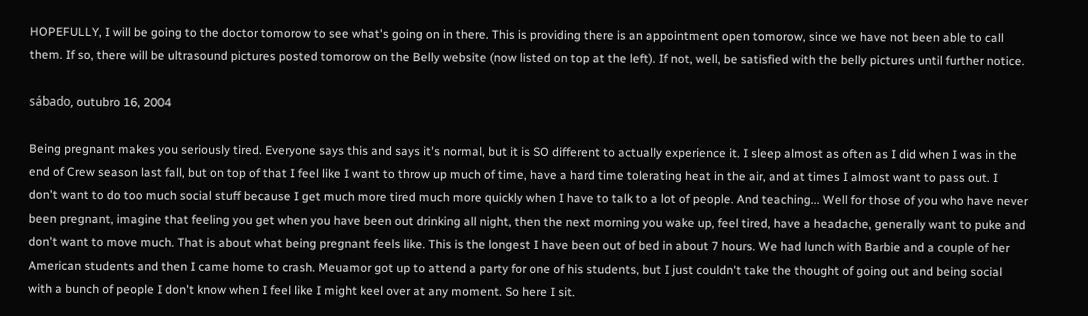HOPEFULLY, I will be going to the doctor tomorow to see what's going on in there. This is providing there is an appointment open tomorow, since we have not been able to call them. If so, there will be ultrasound pictures posted tomorow on the Belly website (now listed on top at the left). If not, well, be satisfied with the belly pictures until further notice.

sábado, outubro 16, 2004

Being pregnant makes you seriously tired. Everyone says this and says it's normal, but it is SO different to actually experience it. I sleep almost as often as I did when I was in the end of Crew season last fall, but on top of that I feel like I want to throw up much of time, have a hard time tolerating heat in the air, and at times I almost want to pass out. I don't want to do too much social stuff because I get much more tired much more quickly when I have to talk to a lot of people. And teaching... Well for those of you who have never been pregnant, imagine that feeling you get when you have been out drinking all night, then the next morning you wake up, feel tired, have a headache, generally want to puke and don't want to move much. That is about what being pregnant feels like. This is the longest I have been out of bed in about 7 hours. We had lunch with Barbie and a couple of her American students and then I came home to crash. Meuamor got up to attend a party for one of his students, but I just couldn't take the thought of going out and being social with a bunch of people I don't know when I feel like I might keel over at any moment. So here I sit.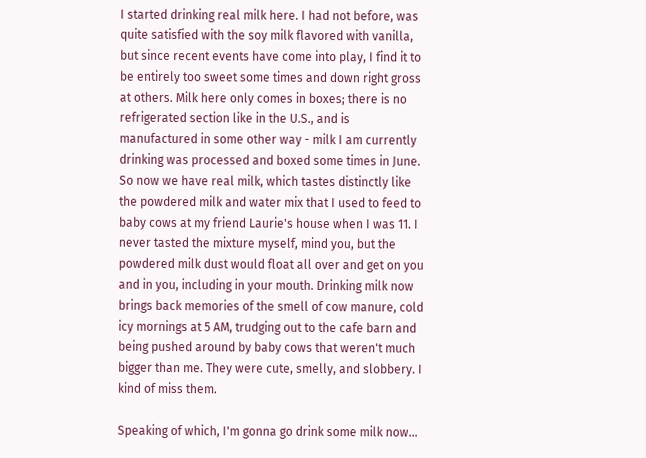I started drinking real milk here. I had not before, was quite satisfied with the soy milk flavored with vanilla, but since recent events have come into play, I find it to be entirely too sweet some times and down right gross at others. Milk here only comes in boxes; there is no refrigerated section like in the U.S., and is manufactured in some other way - milk I am currently drinking was processed and boxed some times in June. So now we have real milk, which tastes distinctly like the powdered milk and water mix that I used to feed to baby cows at my friend Laurie's house when I was 11. I never tasted the mixture myself, mind you, but the powdered milk dust would float all over and get on you and in you, including in your mouth. Drinking milk now brings back memories of the smell of cow manure, cold icy mornings at 5 AM, trudging out to the cafe barn and being pushed around by baby cows that weren't much bigger than me. They were cute, smelly, and slobbery. I kind of miss them.

Speaking of which, I'm gonna go drink some milk now...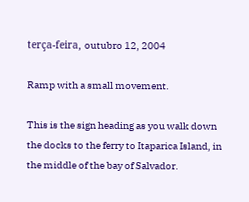terça-feira, outubro 12, 2004

Ramp with a small movement.

This is the sign heading as you walk down the docks to the ferry to Itaparica Island, in the middle of the bay of Salvador.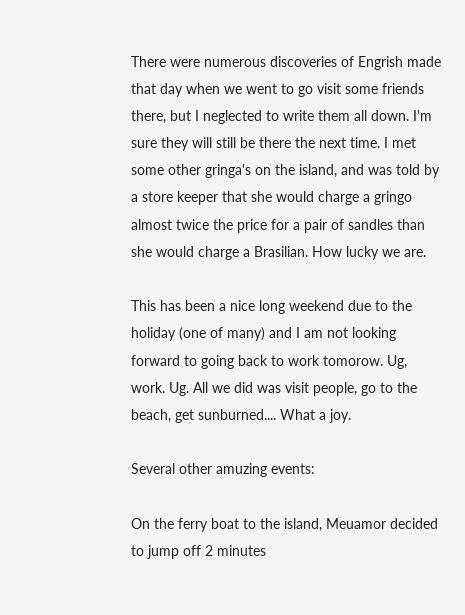There were numerous discoveries of Engrish made that day when we went to go visit some friends there, but I neglected to write them all down. I'm sure they will still be there the next time. I met some other gringa's on the island, and was told by a store keeper that she would charge a gringo almost twice the price for a pair of sandles than she would charge a Brasilian. How lucky we are.

This has been a nice long weekend due to the holiday (one of many) and I am not looking forward to going back to work tomorow. Ug, work. Ug. All we did was visit people, go to the beach, get sunburned.... What a joy.

Several other amuzing events:

On the ferry boat to the island, Meuamor decided to jump off 2 minutes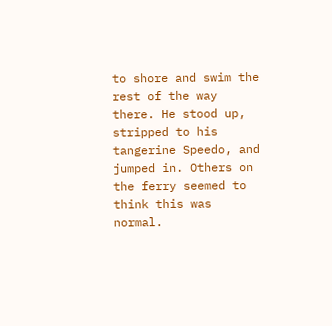to shore and swim the rest of the way there. He stood up, stripped to his tangerine Speedo, and jumped in. Others on the ferry seemed to think this was normal.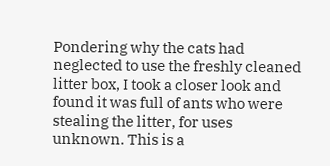Pondering why the cats had neglected to use the freshly cleaned litter box, I took a closer look and found it was full of ants who were stealing the litter, for uses unknown. This is a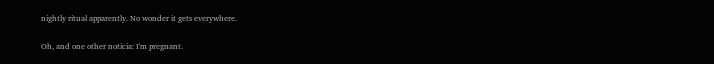nightly ritual apparently. No wonder it gets everywhere.

Oh, and one other noticia: I'm pregnant.